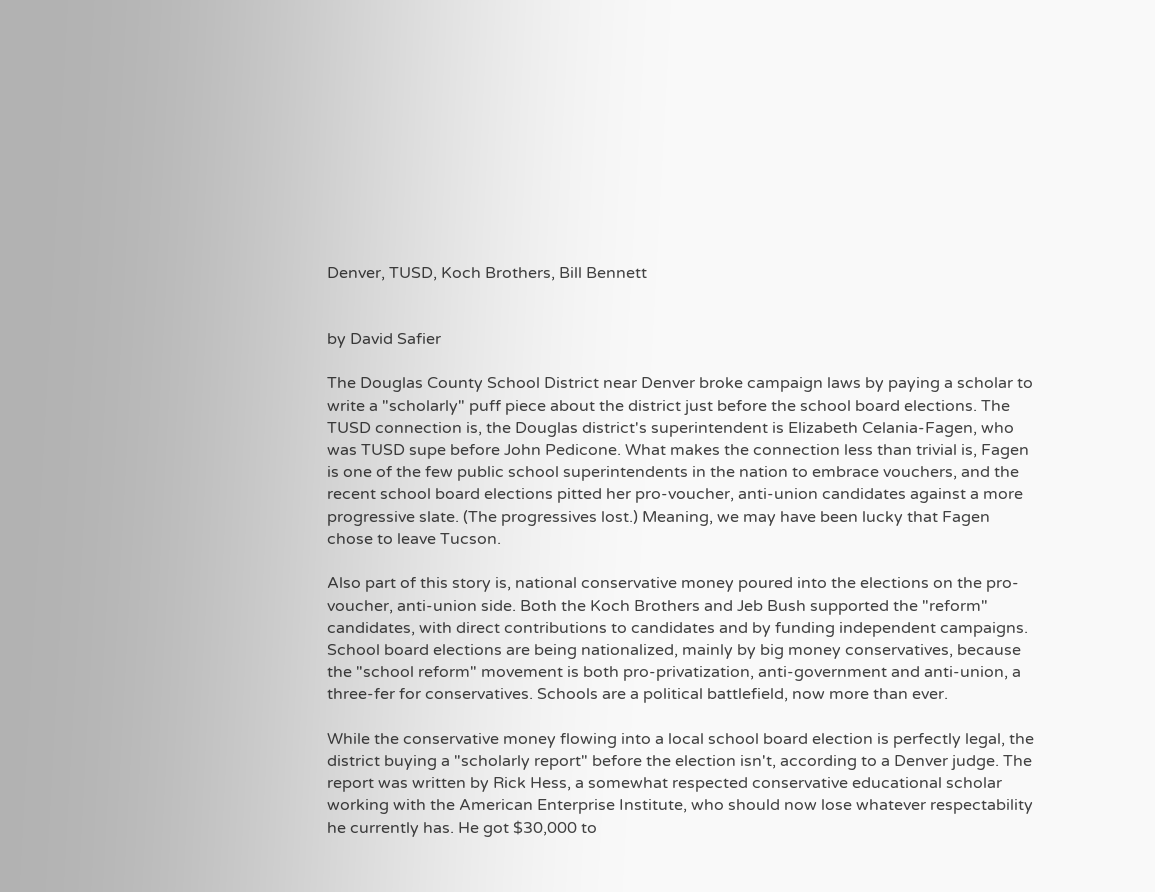Denver, TUSD, Koch Brothers, Bill Bennett


by David Safier

The Douglas County School District near Denver broke campaign laws by paying a scholar to write a "scholarly" puff piece about the district just before the school board elections. The TUSD connection is, the Douglas district's superintendent is Elizabeth Celania-Fagen, who was TUSD supe before John Pedicone. What makes the connection less than trivial is, Fagen is one of the few public school superintendents in the nation to embrace vouchers, and the recent school board elections pitted her pro-voucher, anti-union candidates against a more progressive slate. (The progressives lost.) Meaning, we may have been lucky that Fagen chose to leave Tucson.

Also part of this story is, national conservative money poured into the elections on the pro-voucher, anti-union side. Both the Koch Brothers and Jeb Bush supported the "reform" candidates, with direct contributions to candidates and by funding independent campaigns. School board elections are being nationalized, mainly by big money conservatives, because the "school reform" movement is both pro-privatization, anti-government and anti-union, a three-fer for conservatives. Schools are a political battlefield, now more than ever.

While the conservative money flowing into a local school board election is perfectly legal, the district buying a "scholarly report" before the election isn't, according to a Denver judge. The report was written by Rick Hess, a somewhat respected conservative educational scholar working with the American Enterprise Institute, who should now lose whatever respectability he currently has. He got $30,000 to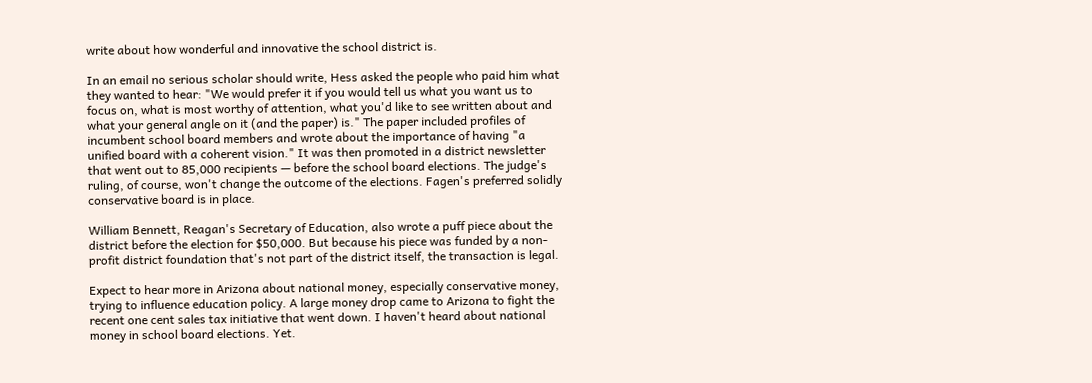write about how wonderful and innovative the school district is.

In an email no serious scholar should write, Hess asked the people who paid him what they wanted to hear: "We would prefer it if you would tell us what you want us to focus on, what is most worthy of attention, what you'd like to see written about and what your general angle on it (and the paper) is." The paper included profiles of incumbent school board members and wrote about the importance of having "a unified board with a coherent vision." It was then promoted in a district newsletter that went out to 85,000 recipients — before the school board elections. The judge's ruling, of course, won't change the outcome of the elections. Fagen's preferred solidly conservative board is in place.

William Bennett, Reagan's Secretary of Education, also wrote a puff piece about the district before the election for $50,000. But because his piece was funded by a non-profit district foundation that's not part of the district itself, the transaction is legal.

Expect to hear more in Arizona about national money, especially conservative money, trying to influence education policy. A large money drop came to Arizona to fight the recent one cent sales tax initiative that went down. I haven't heard about national money in school board elections. Yet.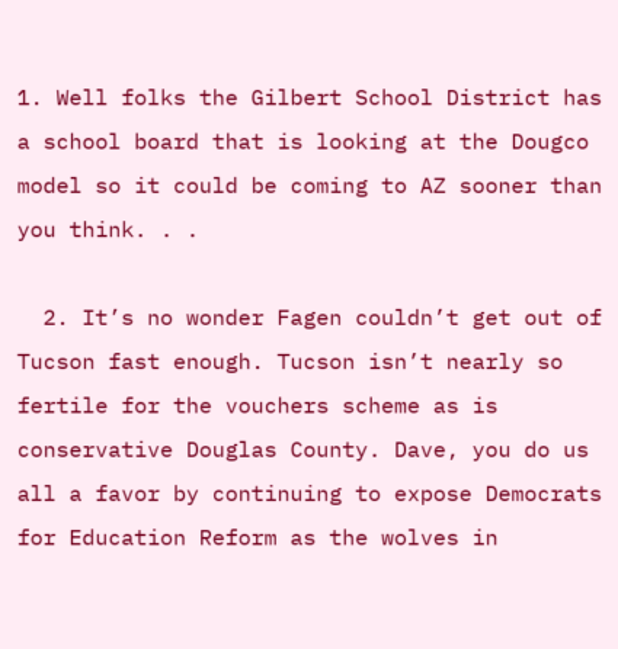1. Well folks the Gilbert School District has a school board that is looking at the Dougco model so it could be coming to AZ sooner than you think. . .

  2. It’s no wonder Fagen couldn’t get out of Tucson fast enough. Tucson isn’t nearly so fertile for the vouchers scheme as is conservative Douglas County. Dave, you do us all a favor by continuing to expose Democrats for Education Reform as the wolves in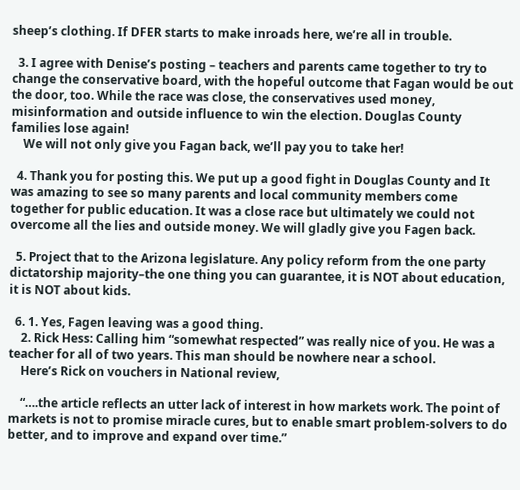sheep’s clothing. If DFER starts to make inroads here, we’re all in trouble.

  3. I agree with Denise’s posting – teachers and parents came together to try to change the conservative board, with the hopeful outcome that Fagan would be out the door, too. While the race was close, the conservatives used money, misinformation and outside influence to win the election. Douglas County families lose again!
    We will not only give you Fagan back, we’ll pay you to take her!

  4. Thank you for posting this. We put up a good fight in Douglas County and It was amazing to see so many parents and local community members come together for public education. It was a close race but ultimately we could not overcome all the lies and outside money. We will gladly give you Fagen back.

  5. Project that to the Arizona legislature. Any policy reform from the one party dictatorship majority–the one thing you can guarantee, it is NOT about education, it is NOT about kids.

  6. 1. Yes, Fagen leaving was a good thing.
    2. Rick Hess: Calling him “somewhat respected” was really nice of you. He was a teacher for all of two years. This man should be nowhere near a school.
    Here’s Rick on vouchers in National review,

    “….the article reflects an utter lack of interest in how markets work. The point of markets is not to promise miracle cures, but to enable smart problem-solvers to do better, and to improve and expand over time.”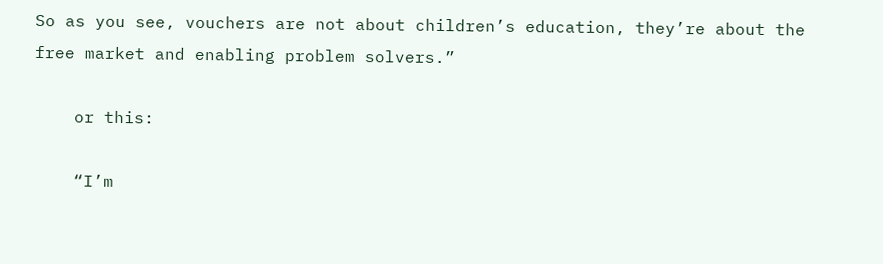So as you see, vouchers are not about children’s education, they’re about the free market and enabling problem solvers.”

    or this:

    “I’m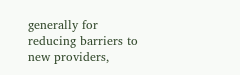generally for reducing barriers to new providers,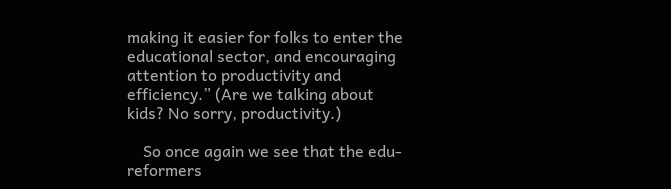making it easier for folks to enter the educational sector, and encouraging attention to productivity and efficiency.” (Are we talking about kids? No sorry, productivity.)

    So once again we see that the edu-reformers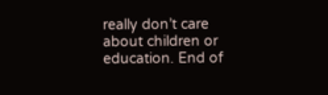really don’t care about children or education. End of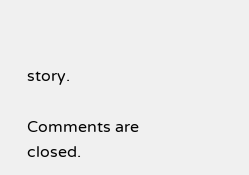story.

Comments are closed.